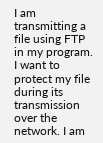I am transmitting a file using FTP in my program. I want to protect my file during its transmission over the network. I am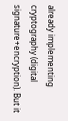already implementing cryptography (digital signature+encryption). But it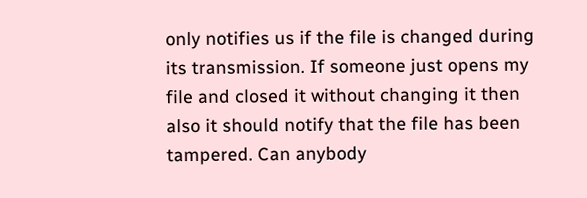only notifies us if the file is changed during its transmission. If someone just opens my file and closed it without changing it then also it should notify that the file has been tampered. Can anybody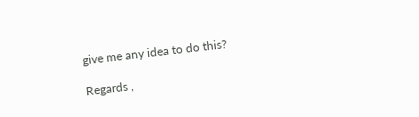give me any idea to do this?

Regards ,